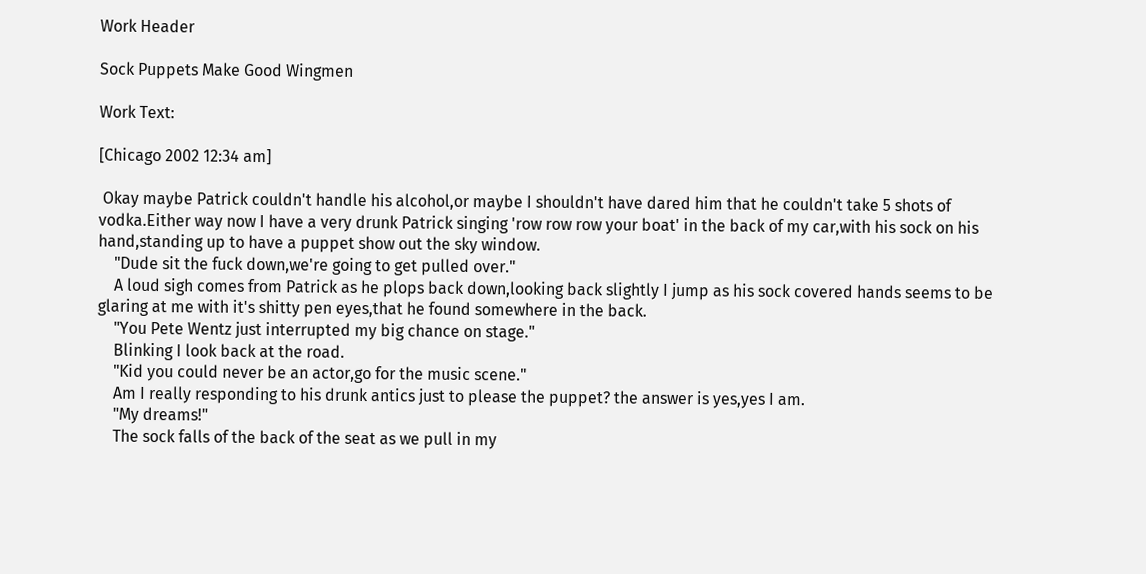Work Header

Sock Puppets Make Good Wingmen

Work Text:

[Chicago 2002 12:34 am]

 Okay maybe Patrick couldn't handle his alcohol,or maybe I shouldn't have dared him that he couldn't take 5 shots of vodka.Either way now I have a very drunk Patrick singing 'row row row your boat' in the back of my car,with his sock on his hand,standing up to have a puppet show out the sky window.
    "Dude sit the fuck down,we're going to get pulled over."
    A loud sigh comes from Patrick as he plops back down,looking back slightly I jump as his sock covered hands seems to be glaring at me with it's shitty pen eyes,that he found somewhere in the back.
    "You Pete Wentz just interrupted my big chance on stage."
    Blinking I look back at the road.
    "Kid you could never be an actor,go for the music scene."
    Am I really responding to his drunk antics just to please the puppet? the answer is yes,yes I am.
    "My dreams!"
    The sock falls of the back of the seat as we pull in my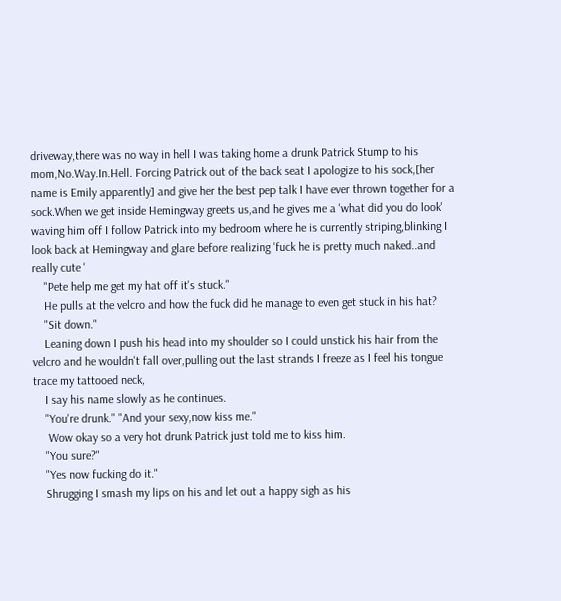driveway,there was no way in hell I was taking home a drunk Patrick Stump to his mom,No.Way.In.Hell. Forcing Patrick out of the back seat I apologize to his sock,[her name is Emily apparently] and give her the best pep talk I have ever thrown together for a sock.When we get inside Hemingway greets us,and he gives me a 'what did you do look' waving him off I follow Patrick into my bedroom where he is currently striping,blinking I look back at Hemingway and glare before realizing 'fuck he is pretty much naked..and really cute '
    "Pete help me get my hat off it's stuck."
    He pulls at the velcro and how the fuck did he manage to even get stuck in his hat?
    "Sit down."
    Leaning down I push his head into my shoulder so I could unstick his hair from the velcro and he wouldn't fall over,pulling out the last strands I freeze as I feel his tongue trace my tattooed neck,
    I say his name slowly as he continues.
    "You're drunk." "And your sexy,now kiss me."
     Wow okay so a very hot drunk Patrick just told me to kiss him.
    "You sure?"
    "Yes now fucking do it."
    Shrugging I smash my lips on his and let out a happy sigh as his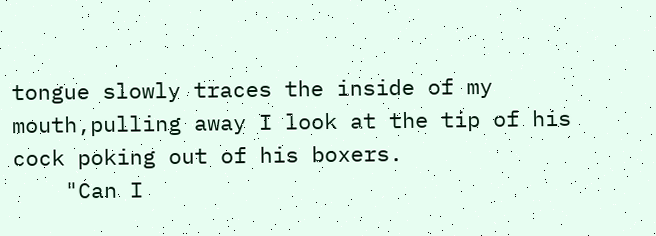tongue slowly traces the inside of my mouth,pulling away I look at the tip of his cock poking out of his boxers.
    "Can I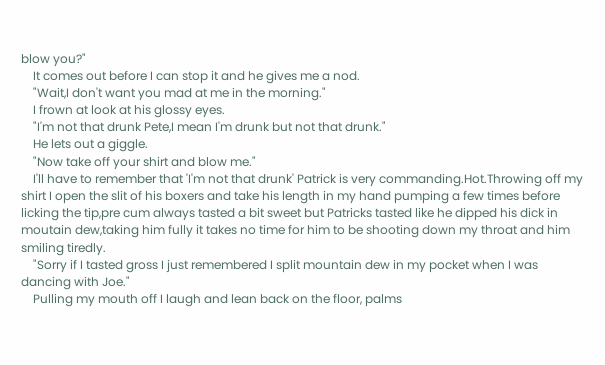blow you?"
    It comes out before I can stop it and he gives me a nod.
    "Wait,I don't want you mad at me in the morning."
    I frown at look at his glossy eyes.
    "I'm not that drunk Pete,I mean I'm drunk but not that drunk."
    He lets out a giggle.
    "Now take off your shirt and blow me."
    I'll have to remember that 'I'm not that drunk' Patrick is very commanding.Hot.Throwing off my shirt I open the slit of his boxers and take his length in my hand pumping a few times before licking the tip,pre cum always tasted a bit sweet but Patricks tasted like he dipped his dick in moutain dew,taking him fully it takes no time for him to be shooting down my throat and him smiling tiredly.
    "Sorry if I tasted gross I just remembered I split mountain dew in my pocket when I was dancing with Joe."
    Pulling my mouth off I laugh and lean back on the floor, palms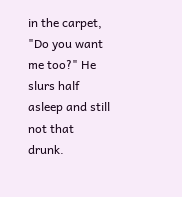in the carpet, "Do you want me too?" He slurs half asleep and still not that drunk.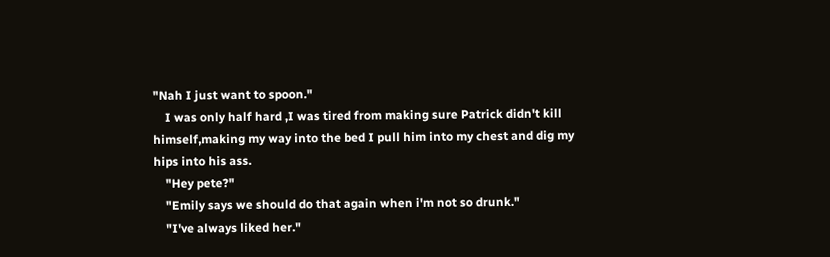"Nah I just want to spoon."
    I was only half hard ,I was tired from making sure Patrick didn't kill himself,making my way into the bed I pull him into my chest and dig my hips into his ass.
    "Hey pete?"
    "Emily says we should do that again when i'm not so drunk."
    "I've always liked her."